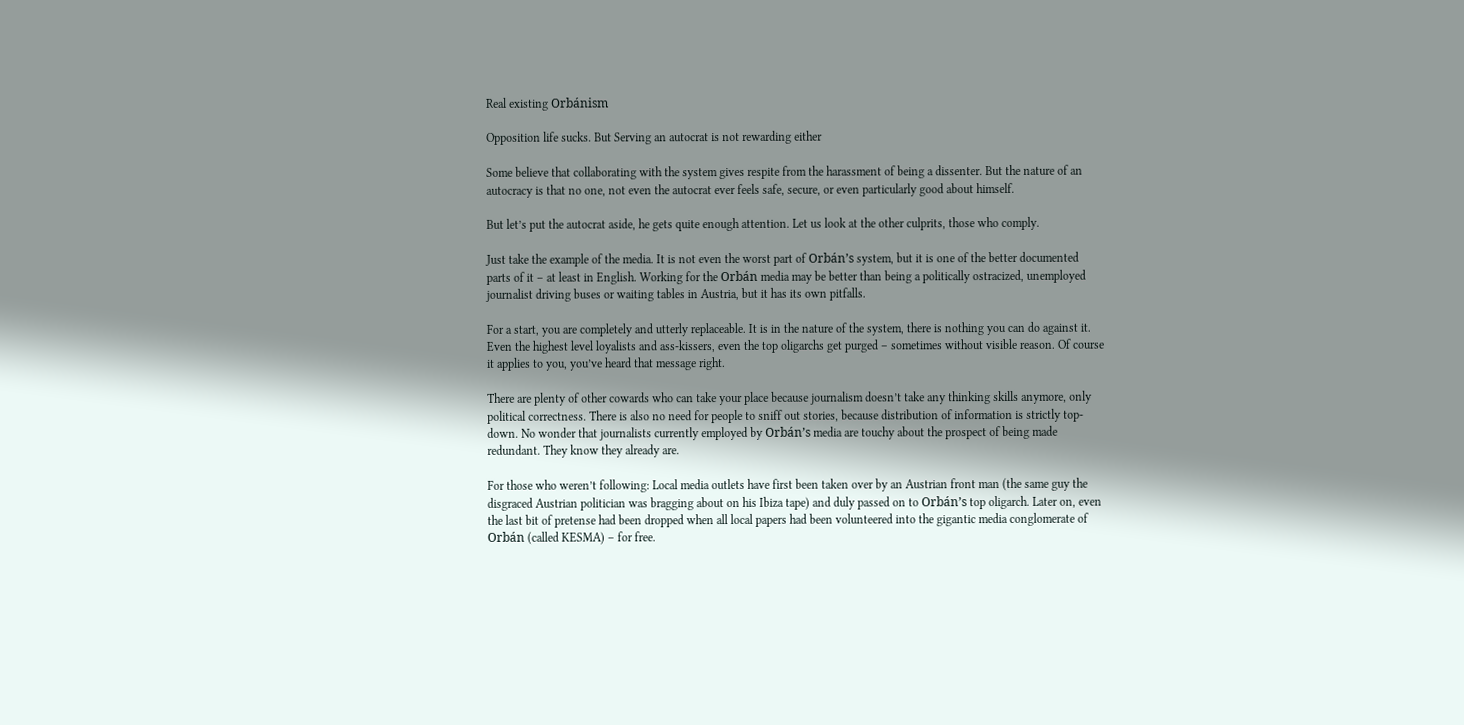Real existing Orbánism

Opposition life sucks. But Serving an autocrat is not rewarding either

Some believe that collaborating with the system gives respite from the harassment of being a dissenter. But the nature of an autocracy is that no one, not even the autocrat ever feels safe, secure, or even particularly good about himself.

But let’s put the autocrat aside, he gets quite enough attention. Let us look at the other culprits, those who comply.

Just take the example of the media. It is not even the worst part of Orbán’s system, but it is one of the better documented parts of it – at least in English. Working for the Orbán media may be better than being a politically ostracized, unemployed journalist driving buses or waiting tables in Austria, but it has its own pitfalls.

For a start, you are completely and utterly replaceable. It is in the nature of the system, there is nothing you can do against it. Even the highest level loyalists and ass-kissers, even the top oligarchs get purged – sometimes without visible reason. Of course it applies to you, you’ve heard that message right.

There are plenty of other cowards who can take your place because journalism doesn’t take any thinking skills anymore, only political correctness. There is also no need for people to sniff out stories, because distribution of information is strictly top-down. No wonder that journalists currently employed by Orbán’s media are touchy about the prospect of being made redundant. They know they already are.

For those who weren’t following: Local media outlets have first been taken over by an Austrian front man (the same guy the disgraced Austrian politician was bragging about on his Ibiza tape) and duly passed on to Orbán’s top oligarch. Later on, even the last bit of pretense had been dropped when all local papers had been volunteered into the gigantic media conglomerate of Orbán (called KESMA) – for free.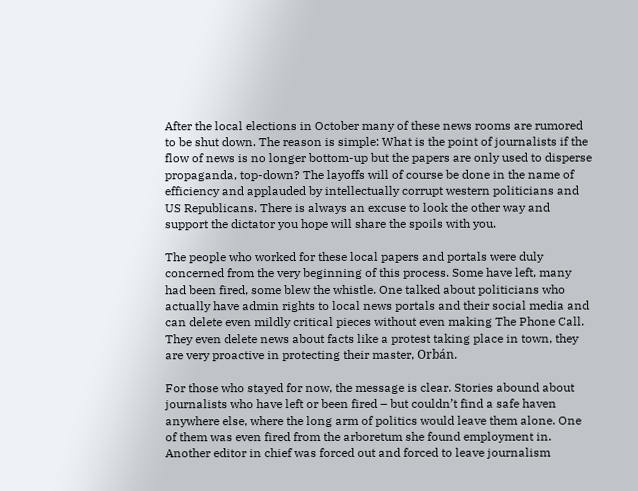After the local elections in October many of these news rooms are rumored to be shut down. The reason is simple: What is the point of journalists if the flow of news is no longer bottom-up but the papers are only used to disperse propaganda, top-down? The layoffs will of course be done in the name of efficiency and applauded by intellectually corrupt western politicians and US Republicans. There is always an excuse to look the other way and support the dictator you hope will share the spoils with you.

The people who worked for these local papers and portals were duly concerned from the very beginning of this process. Some have left, many had been fired, some blew the whistle. One talked about politicians who actually have admin rights to local news portals and their social media and can delete even mildly critical pieces without even making The Phone Call. They even delete news about facts like a protest taking place in town, they are very proactive in protecting their master, Orbán.

For those who stayed for now, the message is clear. Stories abound about journalists who have left or been fired – but couldn’t find a safe haven anywhere else, where the long arm of politics would leave them alone. One of them was even fired from the arboretum she found employment in. Another editor in chief was forced out and forced to leave journalism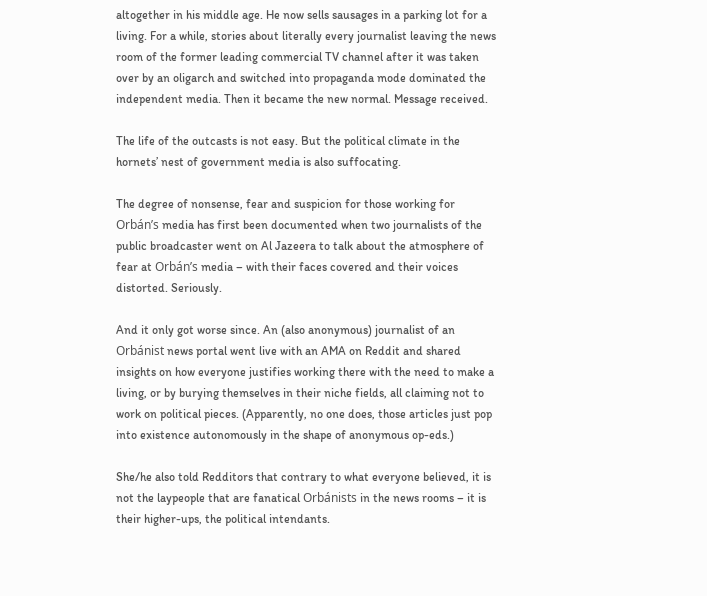altogether in his middle age. He now sells sausages in a parking lot for a living. For a while, stories about literally every journalist leaving the news room of the former leading commercial TV channel after it was taken over by an oligarch and switched into propaganda mode dominated the independent media. Then it became the new normal. Message received.

The life of the outcasts is not easy. But the political climate in the hornets’ nest of government media is also suffocating.

The degree of nonsense, fear and suspicion for those working for Orbán’s media has first been documented when two journalists of the public broadcaster went on Al Jazeera to talk about the atmosphere of fear at Orbán’s media – with their faces covered and their voices distorted. Seriously.

And it only got worse since. An (also anonymous) journalist of an Orbánist news portal went live with an AMA on Reddit and shared insights on how everyone justifies working there with the need to make a living, or by burying themselves in their niche fields, all claiming not to work on political pieces. (Apparently, no one does, those articles just pop into existence autonomously in the shape of anonymous op-eds.)

She/he also told Redditors that contrary to what everyone believed, it is not the laypeople that are fanatical Orbánists in the news rooms – it is their higher-ups, the political intendants.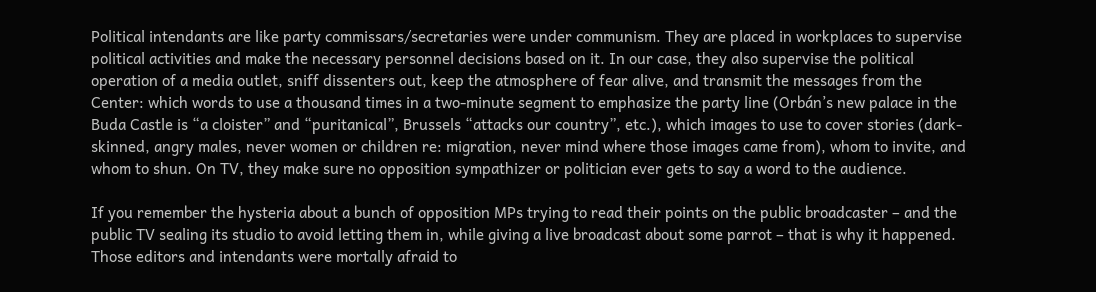Political intendants are like party commissars/secretaries were under communism. They are placed in workplaces to supervise political activities and make the necessary personnel decisions based on it. In our case, they also supervise the political operation of a media outlet, sniff dissenters out, keep the atmosphere of fear alive, and transmit the messages from the Center: which words to use a thousand times in a two-minute segment to emphasize the party line (Orbán’s new palace in the Buda Castle is “a cloister” and “puritanical”, Brussels “attacks our country”, etc.), which images to use to cover stories (dark-skinned, angry males, never women or children re: migration, never mind where those images came from), whom to invite, and whom to shun. On TV, they make sure no opposition sympathizer or politician ever gets to say a word to the audience.

If you remember the hysteria about a bunch of opposition MPs trying to read their points on the public broadcaster – and the public TV sealing its studio to avoid letting them in, while giving a live broadcast about some parrot – that is why it happened. Those editors and intendants were mortally afraid to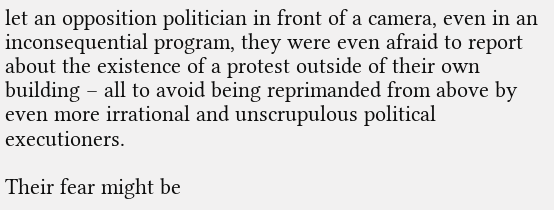let an opposition politician in front of a camera, even in an inconsequential program, they were even afraid to report about the existence of a protest outside of their own building – all to avoid being reprimanded from above by even more irrational and unscrupulous political executioners.

Their fear might be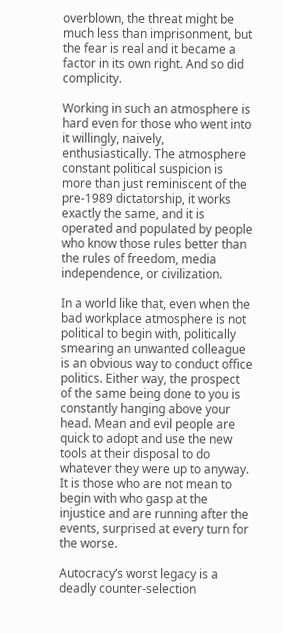overblown, the threat might be much less than imprisonment, but the fear is real and it became a factor in its own right. And so did complicity.

Working in such an atmosphere is hard even for those who went into it willingly, naively, enthusiastically. The atmosphere constant political suspicion is more than just reminiscent of the pre-1989 dictatorship, it works exactly the same, and it is operated and populated by people who know those rules better than the rules of freedom, media independence, or civilization.

In a world like that, even when the bad workplace atmosphere is not political to begin with, politically smearing an unwanted colleague is an obvious way to conduct office politics. Either way, the prospect of the same being done to you is constantly hanging above your head. Mean and evil people are quick to adopt and use the new tools at their disposal to do whatever they were up to anyway. It is those who are not mean to begin with who gasp at the injustice and are running after the events, surprised at every turn for the worse.

Autocracy’s worst legacy is a deadly counter-selection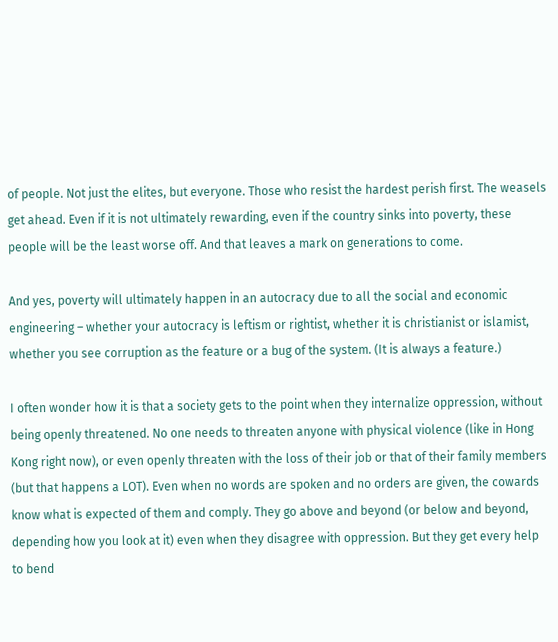of people. Not just the elites, but everyone. Those who resist the hardest perish first. The weasels get ahead. Even if it is not ultimately rewarding, even if the country sinks into poverty, these people will be the least worse off. And that leaves a mark on generations to come.

And yes, poverty will ultimately happen in an autocracy due to all the social and economic engineering – whether your autocracy is leftism or rightist, whether it is christianist or islamist, whether you see corruption as the feature or a bug of the system. (It is always a feature.)

I often wonder how it is that a society gets to the point when they internalize oppression, without being openly threatened. No one needs to threaten anyone with physical violence (like in Hong Kong right now), or even openly threaten with the loss of their job or that of their family members (but that happens a LOT). Even when no words are spoken and no orders are given, the cowards know what is expected of them and comply. They go above and beyond (or below and beyond, depending how you look at it) even when they disagree with oppression. But they get every help to bend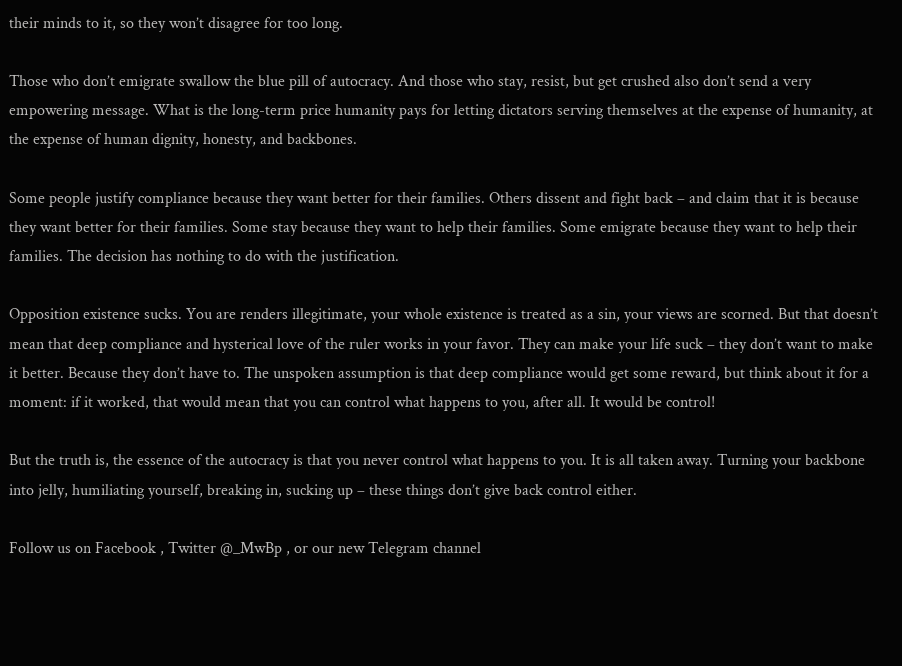their minds to it, so they won’t disagree for too long.

Those who don’t emigrate swallow the blue pill of autocracy. And those who stay, resist, but get crushed also don’t send a very empowering message. What is the long-term price humanity pays for letting dictators serving themselves at the expense of humanity, at the expense of human dignity, honesty, and backbones.

Some people justify compliance because they want better for their families. Others dissent and fight back – and claim that it is because they want better for their families. Some stay because they want to help their families. Some emigrate because they want to help their families. The decision has nothing to do with the justification.

Opposition existence sucks. You are renders illegitimate, your whole existence is treated as a sin, your views are scorned. But that doesn’t mean that deep compliance and hysterical love of the ruler works in your favor. They can make your life suck – they don’t want to make it better. Because they don’t have to. The unspoken assumption is that deep compliance would get some reward, but think about it for a moment: if it worked, that would mean that you can control what happens to you, after all. It would be control!

But the truth is, the essence of the autocracy is that you never control what happens to you. It is all taken away. Turning your backbone into jelly, humiliating yourself, breaking in, sucking up – these things don’t give back control either.

Follow us on Facebook , Twitter @_MwBp , or our new Telegram channel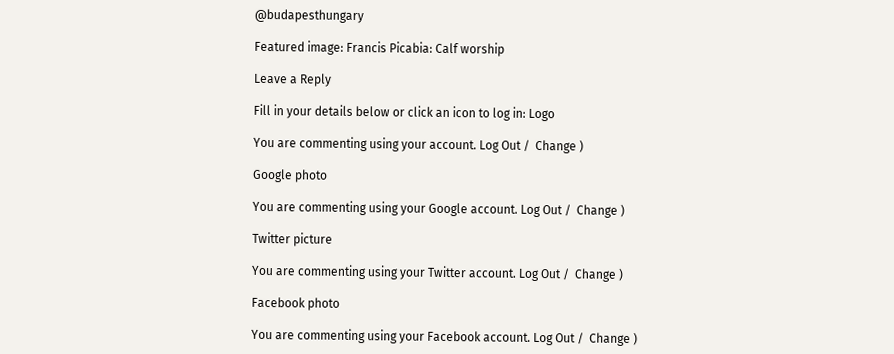@budapesthungary

Featured image: Francis Picabia: Calf worship

Leave a Reply

Fill in your details below or click an icon to log in: Logo

You are commenting using your account. Log Out /  Change )

Google photo

You are commenting using your Google account. Log Out /  Change )

Twitter picture

You are commenting using your Twitter account. Log Out /  Change )

Facebook photo

You are commenting using your Facebook account. Log Out /  Change )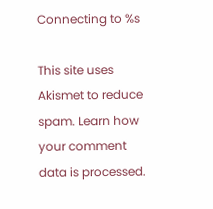Connecting to %s

This site uses Akismet to reduce spam. Learn how your comment data is processed.